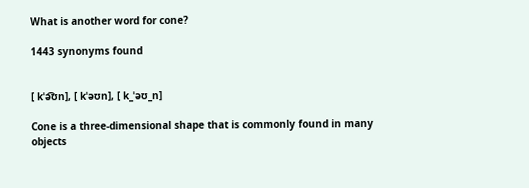What is another word for cone?

1443 synonyms found


[ kˈə͡ʊn], [ kˈəʊn], [ k_ˈəʊ_n]

Cone is a three-dimensional shape that is commonly found in many objects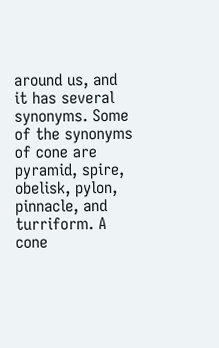around us, and it has several synonyms. Some of the synonyms of cone are pyramid, spire, obelisk, pylon, pinnacle, and turriform. A cone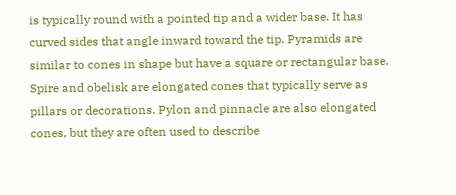is typically round with a pointed tip and a wider base. It has curved sides that angle inward toward the tip. Pyramids are similar to cones in shape but have a square or rectangular base. Spire and obelisk are elongated cones that typically serve as pillars or decorations. Pylon and pinnacle are also elongated cones, but they are often used to describe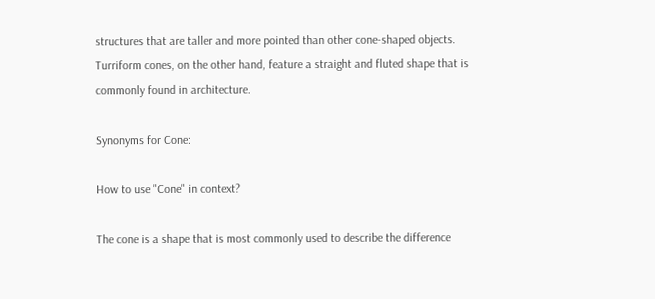structures that are taller and more pointed than other cone-shaped objects. Turriform cones, on the other hand, feature a straight and fluted shape that is commonly found in architecture.

Synonyms for Cone:

How to use "Cone" in context?

The cone is a shape that is most commonly used to describe the difference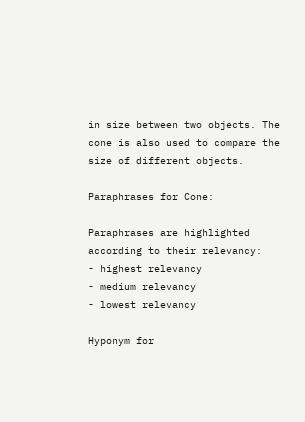in size between two objects. The cone is also used to compare the size of different objects.

Paraphrases for Cone:

Paraphrases are highlighted according to their relevancy:
- highest relevancy
- medium relevancy
- lowest relevancy

Hyponym for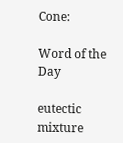Cone:

Word of the Day

eutectic mixture